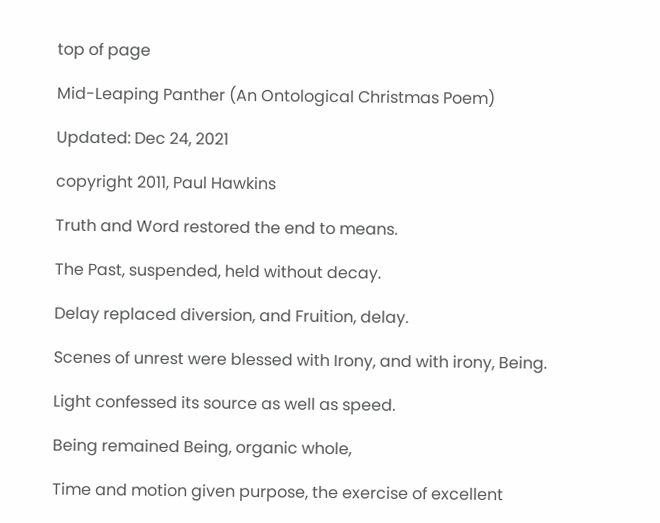top of page

Mid-Leaping Panther (An Ontological Christmas Poem)

Updated: Dec 24, 2021

copyright 2011, Paul Hawkins

Truth and Word restored the end to means.

The Past, suspended, held without decay.

Delay replaced diversion, and Fruition, delay.

Scenes of unrest were blessed with Irony, and with irony, Being.

Light confessed its source as well as speed.

Being remained Being, organic whole,

Time and motion given purpose, the exercise of excellent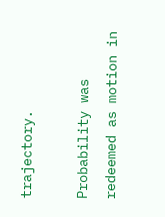trajectory.

Probability was redeemed as motion in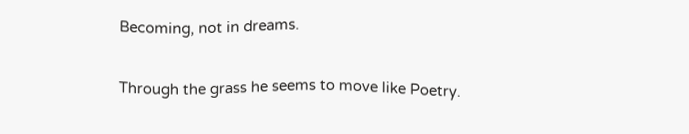Becoming, not in dreams.

Through the grass he seems to move like Poetry.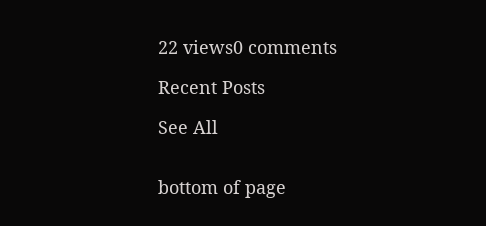22 views0 comments

Recent Posts

See All


bottom of page